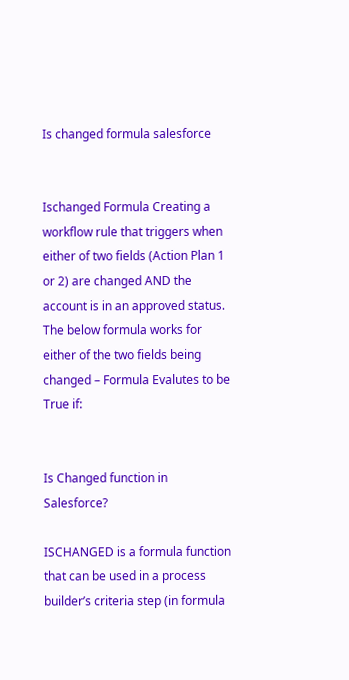Is changed formula salesforce


Ischanged Formula Creating a workflow rule that triggers when either of two fields (Action Plan 1 or 2) are changed AND the account is in an approved status. The below formula works for either of the two fields being changed – Formula Evalutes to be True if:


Is Changed function in Salesforce?

ISCHANGED is a formula function that can be used in a process builder’s criteria step (in formula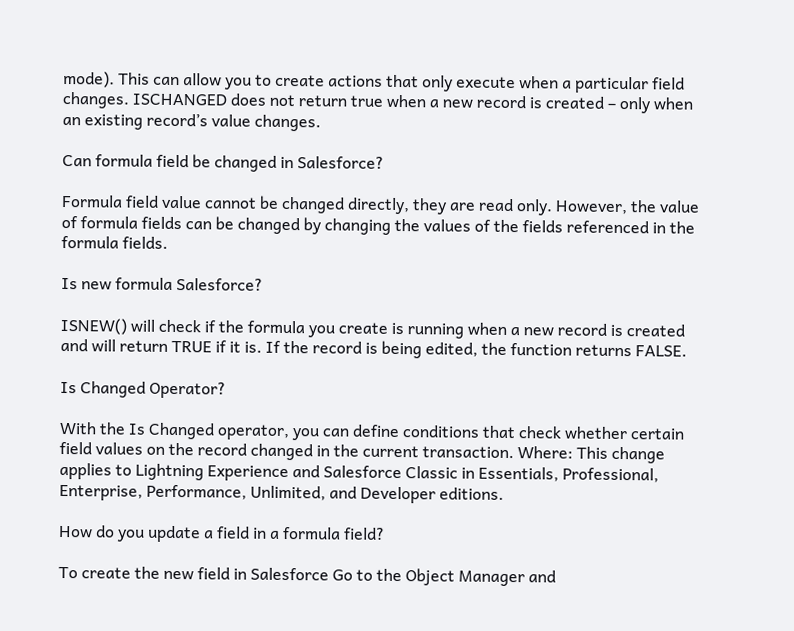mode). This can allow you to create actions that only execute when a particular field changes. ISCHANGED does not return true when a new record is created – only when an existing record’s value changes.

Can formula field be changed in Salesforce?

Formula field value cannot be changed directly, they are read only. However, the value of formula fields can be changed by changing the values of the fields referenced in the formula fields.

Is new formula Salesforce?

ISNEW() will check if the formula you create is running when a new record is created and will return TRUE if it is. If the record is being edited, the function returns FALSE.

Is Changed Operator?

With the Is Changed operator, you can define conditions that check whether certain field values on the record changed in the current transaction. Where: This change applies to Lightning Experience and Salesforce Classic in Essentials, Professional, Enterprise, Performance, Unlimited, and Developer editions.

How do you update a field in a formula field?

To create the new field in Salesforce Go to the Object Manager and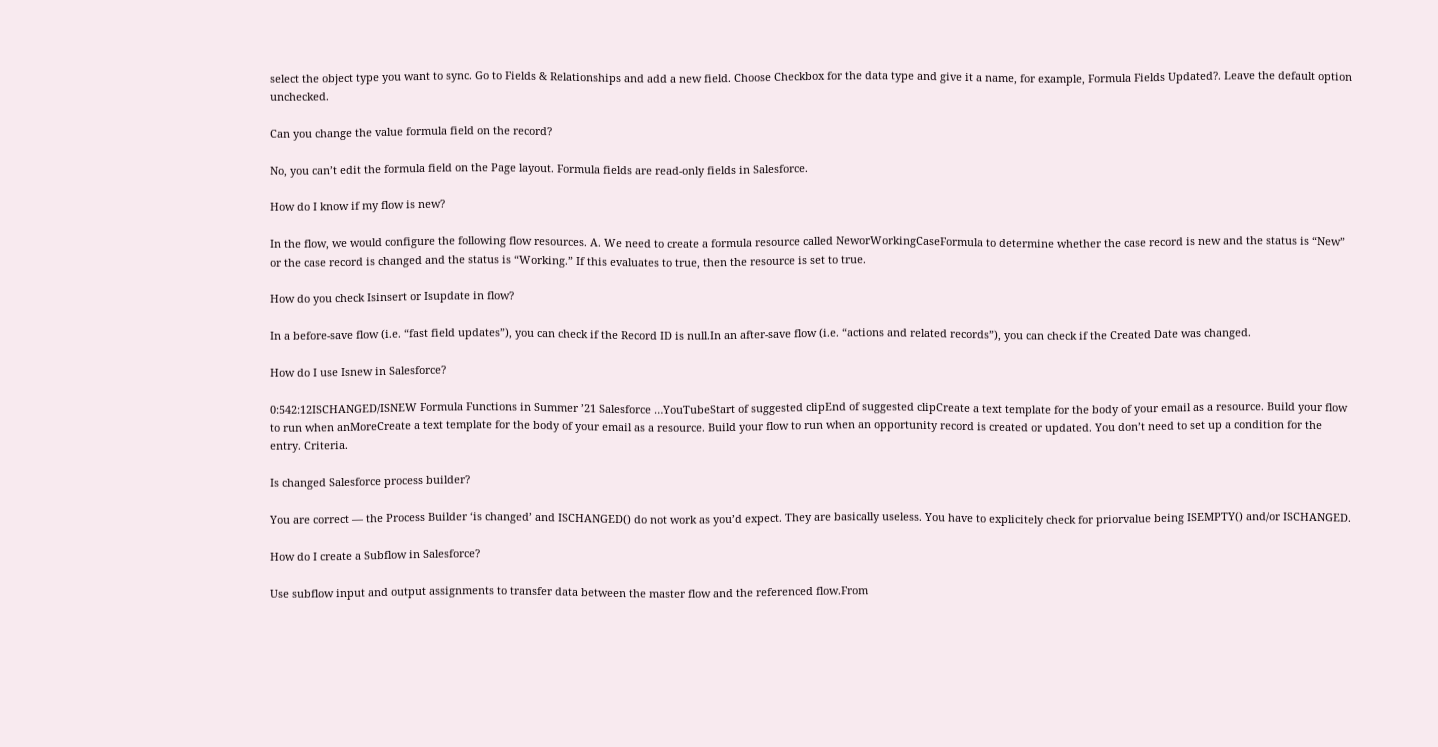select the object type you want to sync. Go to Fields & Relationships and add a new field. Choose Checkbox for the data type and give it a name, for example, Formula Fields Updated?. Leave the default option unchecked.

Can you change the value formula field on the record?

No, you can’t edit the formula field on the Page layout. Formula fields are read-only fields in Salesforce.

How do I know if my flow is new?

In the flow, we would configure the following flow resources. A. We need to create a formula resource called NeworWorkingCaseFormula to determine whether the case record is new and the status is “New” or the case record is changed and the status is “Working.” If this evaluates to true, then the resource is set to true.

How do you check Isinsert or Isupdate in flow?

In a before-save flow (i.e. “fast field updates”), you can check if the Record ID is null.In an after-save flow (i.e. “actions and related records”), you can check if the Created Date was changed.

How do I use Isnew in Salesforce?

0:542:12ISCHANGED/ISNEW Formula Functions in Summer ’21 Salesforce …YouTubeStart of suggested clipEnd of suggested clipCreate a text template for the body of your email as a resource. Build your flow to run when anMoreCreate a text template for the body of your email as a resource. Build your flow to run when an opportunity record is created or updated. You don’t need to set up a condition for the entry. Criteria.

Is changed Salesforce process builder?

You are correct — the Process Builder ‘is changed’ and ISCHANGED() do not work as you’d expect. They are basically useless. You have to explicitely check for priorvalue being ISEMPTY() and/or ISCHANGED.

How do I create a Subflow in Salesforce?

Use subflow input and output assignments to transfer data between the master flow and the referenced flow.From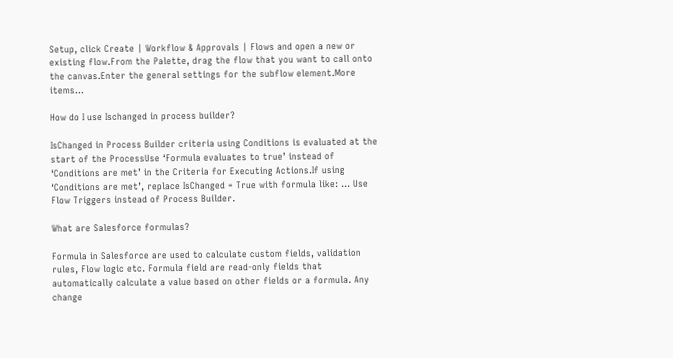Setup, click Create | Workflow & Approvals | Flows and open a new or existing flow.From the Palette, drag the flow that you want to call onto the canvas.Enter the general settings for the subflow element.More items…

How do I use Ischanged in process builder?

IsChanged in Process Builder criteria using Conditions is evaluated at the start of the ProcessUse ‘Formula evaluates to true’ instead of ‘Conditions are met’ in the Criteria for Executing Actions.If using ‘Conditions are met’, replace IsChanged = True with formula like: … Use Flow Triggers instead of Process Builder.

What are Salesforce formulas?

Formula in Salesforce are used to calculate custom fields, validation rules, Flow logic etc. Formula field are read-only fields that automatically calculate a value based on other fields or a formula. Any change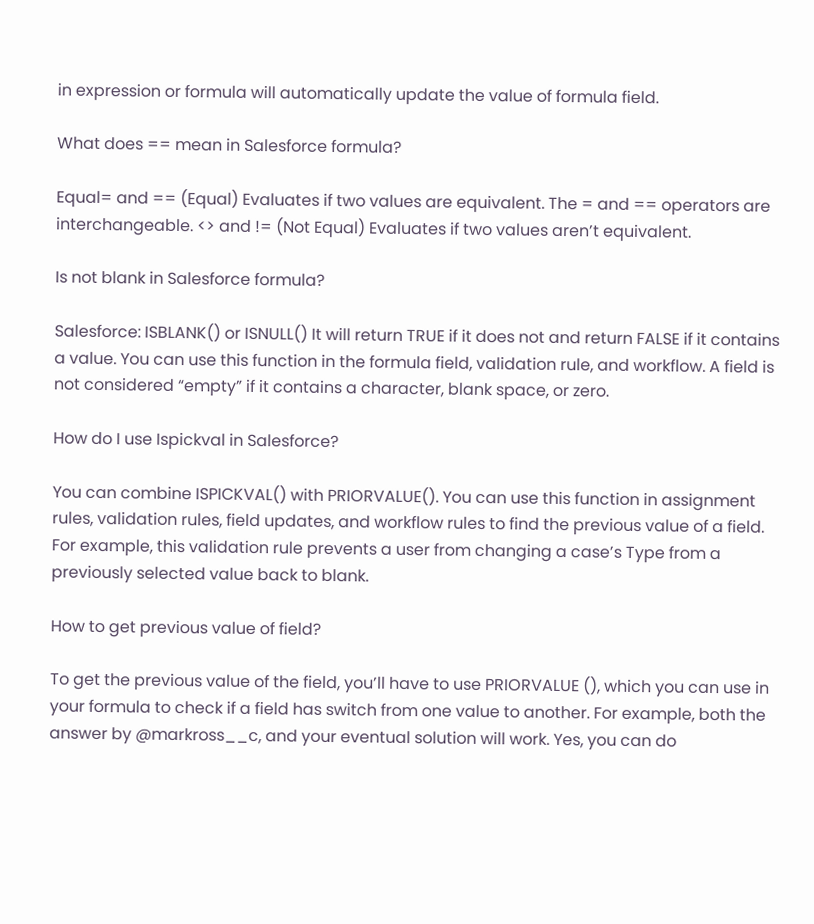in expression or formula will automatically update the value of formula field.

What does == mean in Salesforce formula?

Equal= and == (Equal) Evaluates if two values are equivalent. The = and == operators are interchangeable. <> and != (Not Equal) Evaluates if two values aren’t equivalent.

Is not blank in Salesforce formula?

Salesforce: ISBLANK() or ISNULL() It will return TRUE if it does not and return FALSE if it contains a value. You can use this function in the formula field, validation rule, and workflow. A field is not considered “empty” if it contains a character, blank space, or zero.

How do I use Ispickval in Salesforce?

You can combine ISPICKVAL() with PRIORVALUE(). You can use this function in assignment rules, validation rules, field updates, and workflow rules to find the previous value of a field. For example, this validation rule prevents a user from changing a case’s Type from a previously selected value back to blank.

How to get previous value of field?

To get the previous value of the field, you’ll have to use PRIORVALUE (), which you can use in your formula to check if a field has switch from one value to another. For example, both the answer by @markross__c, and your eventual solution will work. Yes, you can do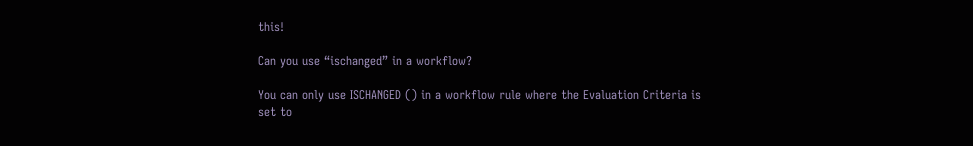this!

Can you use “ischanged” in a workflow?

You can only use ISCHANGED () in a workflow rule where the Evaluation Criteria is set to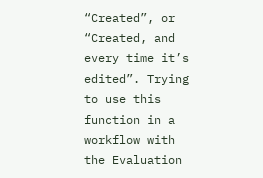“Created”, or “Created, and every time it’s edited”. Trying to use this function in a workflow with the Evaluation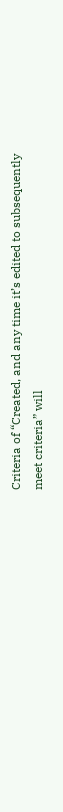Criteria of “Created, and any time it’s edited to subsequently meet criteria” will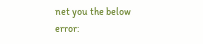net you the below error: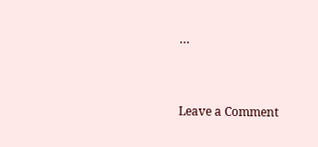…


Leave a Comment